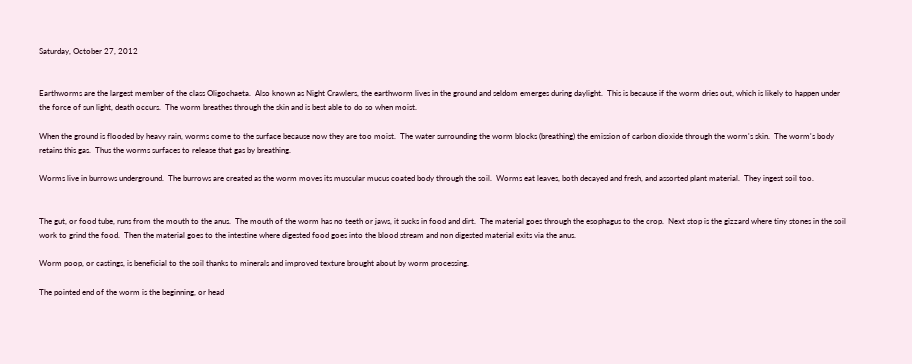Saturday, October 27, 2012


Earthworms are the largest member of the class Oligochaeta.  Also known as Night Crawlers, the earthworm lives in the ground and seldom emerges during daylight.  This is because if the worm dries out, which is likely to happen under the force of sun light, death occurs.  The worm breathes through the skin and is best able to do so when moist.

When the ground is flooded by heavy rain, worms come to the surface because now they are too moist.  The water surrounding the worm blocks (breathing) the emission of carbon dioxide through the worm's skin.  The worm's body retains this gas.  Thus the worms surfaces to release that gas by breathing.

Worms live in burrows underground.  The burrows are created as the worm moves its muscular mucus coated body through the soil.  Worms eat leaves, both decayed and fresh, and assorted plant material.  They ingest soil too.


The gut, or food tube, runs from the mouth to the anus.  The mouth of the worm has no teeth or jaws, it sucks in food and dirt.  The material goes through the esophagus to the crop.  Next stop is the gizzard where tiny stones in the soil work to grind the food.  Then the material goes to the intestine where digested food goes into the blood stream and non digested material exits via the anus.

Worm poop, or castings, is beneficial to the soil thanks to minerals and improved texture brought about by worm processing.

The pointed end of the worm is the beginning, or head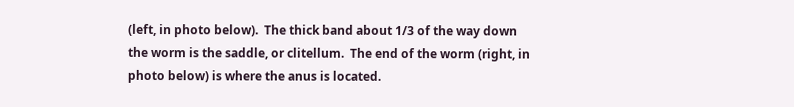(left, in photo below).  The thick band about 1/3 of the way down the worm is the saddle, or clitellum.  The end of the worm (right, in photo below) is where the anus is located.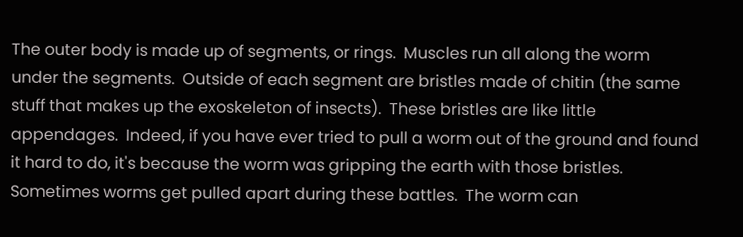The outer body is made up of segments, or rings.  Muscles run all along the worm under the segments.  Outside of each segment are bristles made of chitin (the same stuff that makes up the exoskeleton of insects).  These bristles are like little appendages.  Indeed, if you have ever tried to pull a worm out of the ground and found it hard to do, it's because the worm was gripping the earth with those bristles.  Sometimes worms get pulled apart during these battles.  The worm can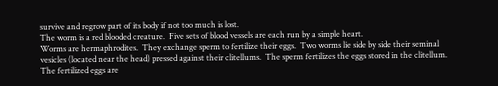survive and regrow part of its body if not too much is lost.
The worm is a red blooded creature.  Five sets of blood vessels are each run by a simple heart.
Worms are hermaphrodites.  They exchange sperm to fertilize their eggs.  Two worms lie side by side their seminal vesicles (located near the head) pressed against their clitellums.  The sperm fertilizes the eggs stored in the clitellum.  The fertilized eggs are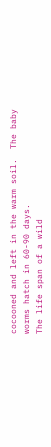cocooned and left in the warm soil.  The baby worms hatch in 60-90 days.
The life span of a wild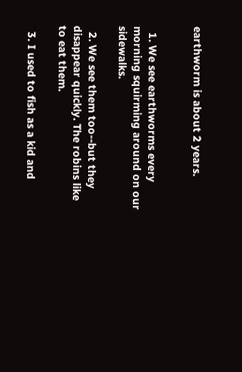earthworm is about 2 years.


  1. We see earthworms every morning squirming around on our sidewalks.

  2. We see them too--but they disappear quickly. The robins like to eat them.

  3. I used to fish as a kid and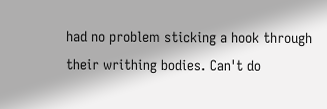had no problem sticking a hook through their writhing bodies. Can't do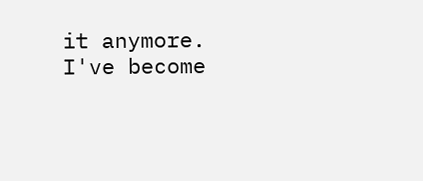it anymore. I've become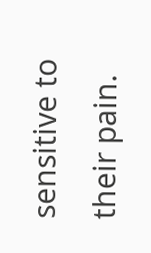sensitive to their pain.